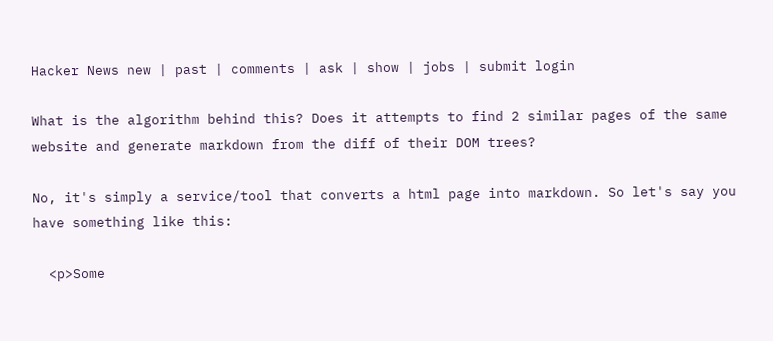Hacker News new | past | comments | ask | show | jobs | submit login

What is the algorithm behind this? Does it attempts to find 2 similar pages of the same website and generate markdown from the diff of their DOM trees?

No, it's simply a service/tool that converts a html page into markdown. So let's say you have something like this:

  <p>Some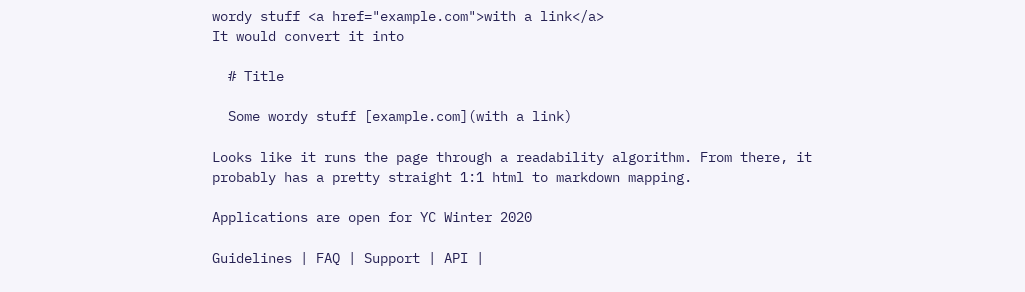wordy stuff <a href="example.com">with a link</a>
It would convert it into

  # Title

  Some wordy stuff [example.com](with a link)

Looks like it runs the page through a readability algorithm. From there, it probably has a pretty straight 1:1 html to markdown mapping.

Applications are open for YC Winter 2020

Guidelines | FAQ | Support | API |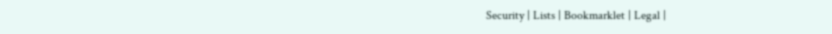Security | Lists | Bookmarklet | Legal |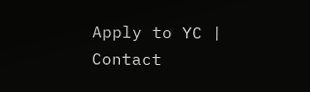Apply to YC | Contact